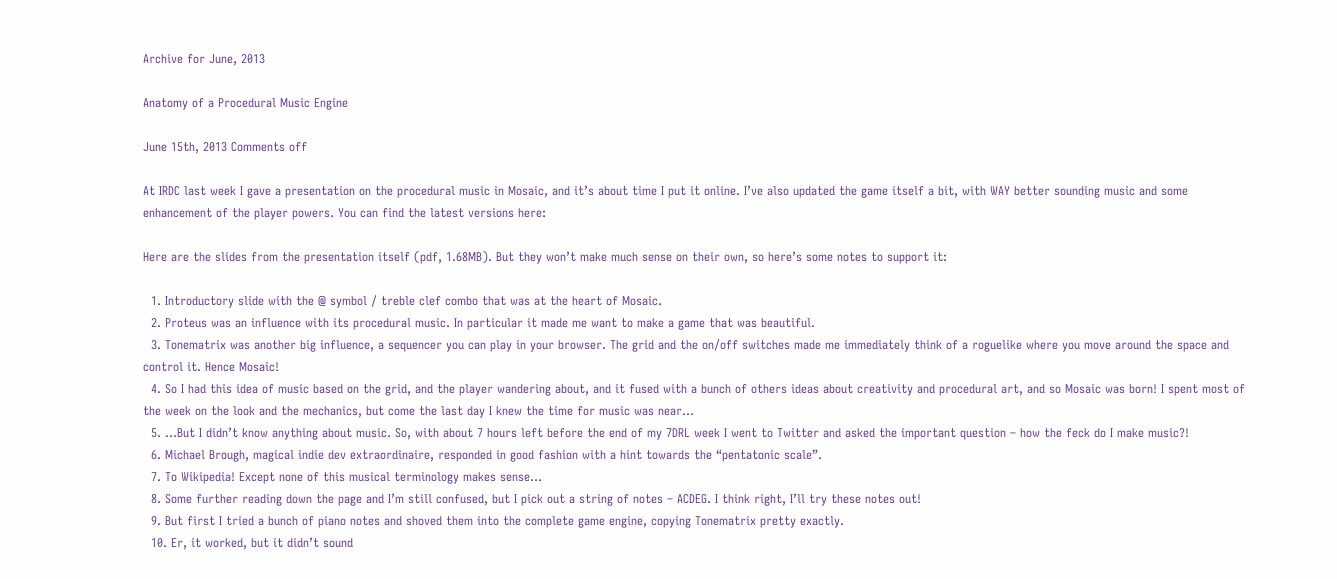Archive for June, 2013

Anatomy of a Procedural Music Engine

June 15th, 2013 Comments off

At IRDC last week I gave a presentation on the procedural music in Mosaic, and it’s about time I put it online. I’ve also updated the game itself a bit, with WAY better sounding music and some enhancement of the player powers. You can find the latest versions here:

Here are the slides from the presentation itself (pdf, 1.68MB). But they won’t make much sense on their own, so here’s some notes to support it:

  1. Introductory slide with the @ symbol / treble clef combo that was at the heart of Mosaic.
  2. Proteus was an influence with its procedural music. In particular it made me want to make a game that was beautiful.
  3. Tonematrix was another big influence, a sequencer you can play in your browser. The grid and the on/off switches made me immediately think of a roguelike where you move around the space and control it. Hence Mosaic!
  4. So I had this idea of music based on the grid, and the player wandering about, and it fused with a bunch of others ideas about creativity and procedural art, and so Mosaic was born! I spent most of the week on the look and the mechanics, but come the last day I knew the time for music was near…
  5. …But I didn’t know anything about music. So, with about 7 hours left before the end of my 7DRL week I went to Twitter and asked the important question – how the feck do I make music?!
  6. Michael Brough, magical indie dev extraordinaire, responded in good fashion with a hint towards the “pentatonic scale”.
  7. To Wikipedia! Except none of this musical terminology makes sense…
  8. Some further reading down the page and I’m still confused, but I pick out a string of notes – ACDEG. I think right, I’ll try these notes out!
  9. But first I tried a bunch of piano notes and shoved them into the complete game engine, copying Tonematrix pretty exactly.
  10. Er, it worked, but it didn’t sound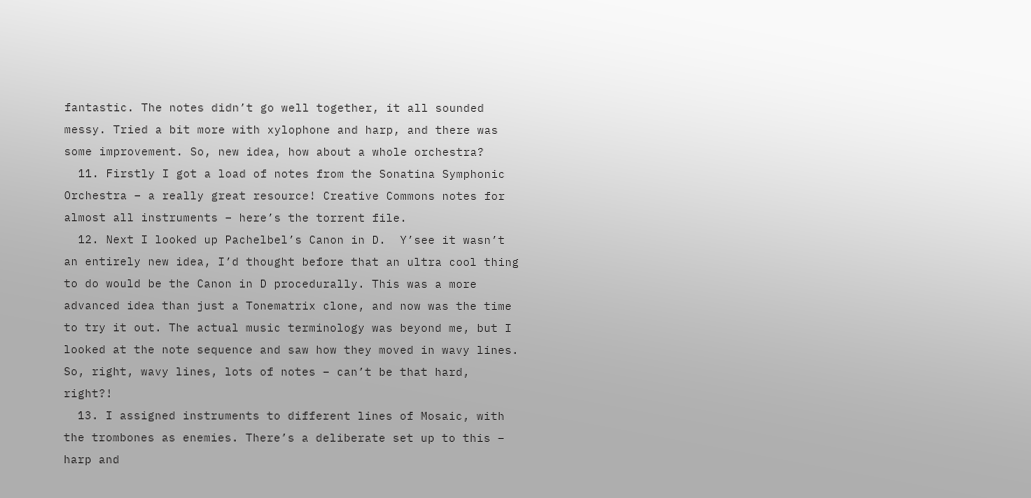fantastic. The notes didn’t go well together, it all sounded messy. Tried a bit more with xylophone and harp, and there was some improvement. So, new idea, how about a whole orchestra?
  11. Firstly I got a load of notes from the Sonatina Symphonic Orchestra – a really great resource! Creative Commons notes for almost all instruments – here’s the torrent file.
  12. Next I looked up Pachelbel’s Canon in D.  Y’see it wasn’t an entirely new idea, I’d thought before that an ultra cool thing to do would be the Canon in D procedurally. This was a more advanced idea than just a Tonematrix clone, and now was the time to try it out. The actual music terminology was beyond me, but I looked at the note sequence and saw how they moved in wavy lines. So, right, wavy lines, lots of notes – can’t be that hard, right?!
  13. I assigned instruments to different lines of Mosaic, with the trombones as enemies. There’s a deliberate set up to this – harp and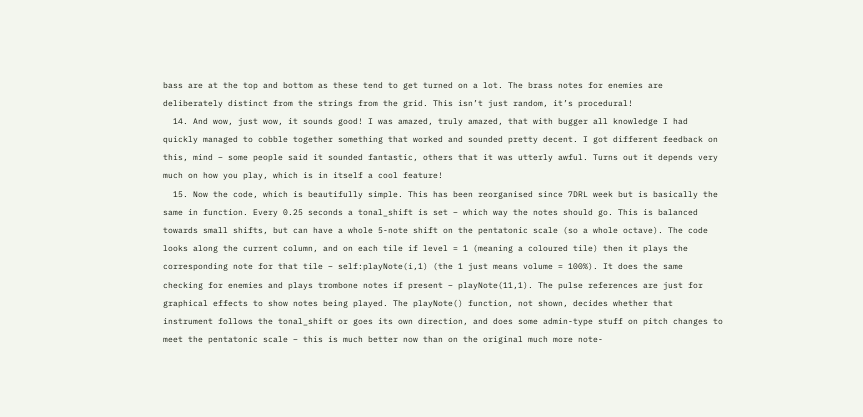bass are at the top and bottom as these tend to get turned on a lot. The brass notes for enemies are deliberately distinct from the strings from the grid. This isn’t just random, it’s procedural!
  14. And wow, just wow, it sounds good! I was amazed, truly amazed, that with bugger all knowledge I had quickly managed to cobble together something that worked and sounded pretty decent. I got different feedback on this, mind – some people said it sounded fantastic, others that it was utterly awful. Turns out it depends very much on how you play, which is in itself a cool feature!
  15. Now the code, which is beautifully simple. This has been reorganised since 7DRL week but is basically the same in function. Every 0.25 seconds a tonal_shift is set – which way the notes should go. This is balanced towards small shifts, but can have a whole 5-note shift on the pentatonic scale (so a whole octave). The code looks along the current column, and on each tile if level = 1 (meaning a coloured tile) then it plays the corresponding note for that tile – self:playNote(i,1) (the 1 just means volume = 100%). It does the same checking for enemies and plays trombone notes if present – playNote(11,1). The pulse references are just for graphical effects to show notes being played. The playNote() function, not shown, decides whether that instrument follows the tonal_shift or goes its own direction, and does some admin-type stuff on pitch changes to meet the pentatonic scale – this is much better now than on the original much more note-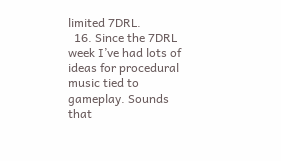limited 7DRL.
  16. Since the 7DRL week I’ve had lots of ideas for procedural music tied to gameplay. Sounds that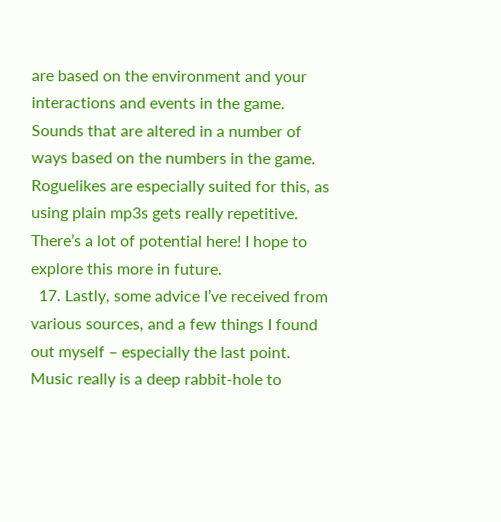are based on the environment and your interactions and events in the game. Sounds that are altered in a number of ways based on the numbers in the game. Roguelikes are especially suited for this, as using plain mp3s gets really repetitive. There’s a lot of potential here! I hope to explore this more in future.
  17. Lastly, some advice I’ve received from various sources, and a few things I found out myself – especially the last point. Music really is a deep rabbit-hole to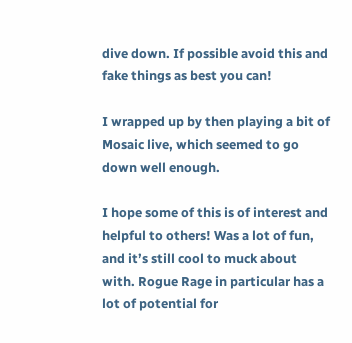dive down. If possible avoid this and fake things as best you can!

I wrapped up by then playing a bit of Mosaic live, which seemed to go down well enough.

I hope some of this is of interest and helpful to others! Was a lot of fun, and it’s still cool to muck about with. Rogue Rage in particular has a lot of potential for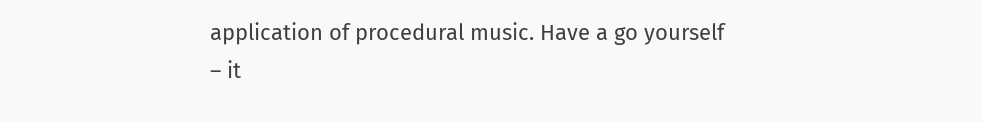application of procedural music. Have a go yourself – it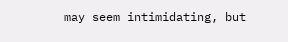may seem intimidating, but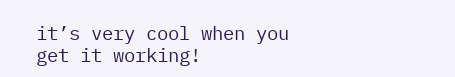it’s very cool when you get it working!